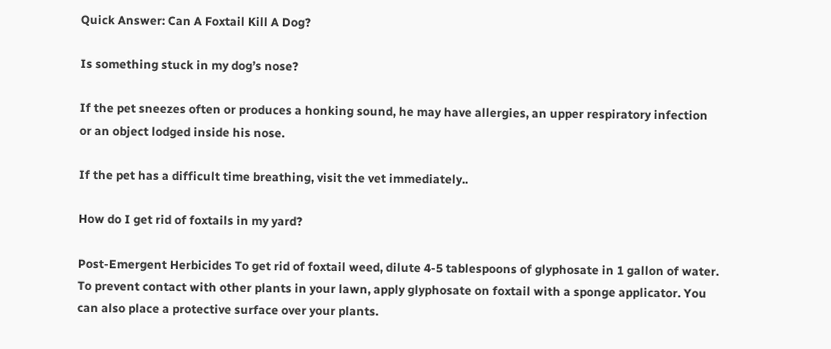Quick Answer: Can A Foxtail Kill A Dog?

Is something stuck in my dog’s nose?

If the pet sneezes often or produces a honking sound, he may have allergies, an upper respiratory infection or an object lodged inside his nose.

If the pet has a difficult time breathing, visit the vet immediately..

How do I get rid of foxtails in my yard?

Post-Emergent Herbicides To get rid of foxtail weed, dilute 4-5 tablespoons of glyphosate in 1 gallon of water. To prevent contact with other plants in your lawn, apply glyphosate on foxtail with a sponge applicator. You can also place a protective surface over your plants.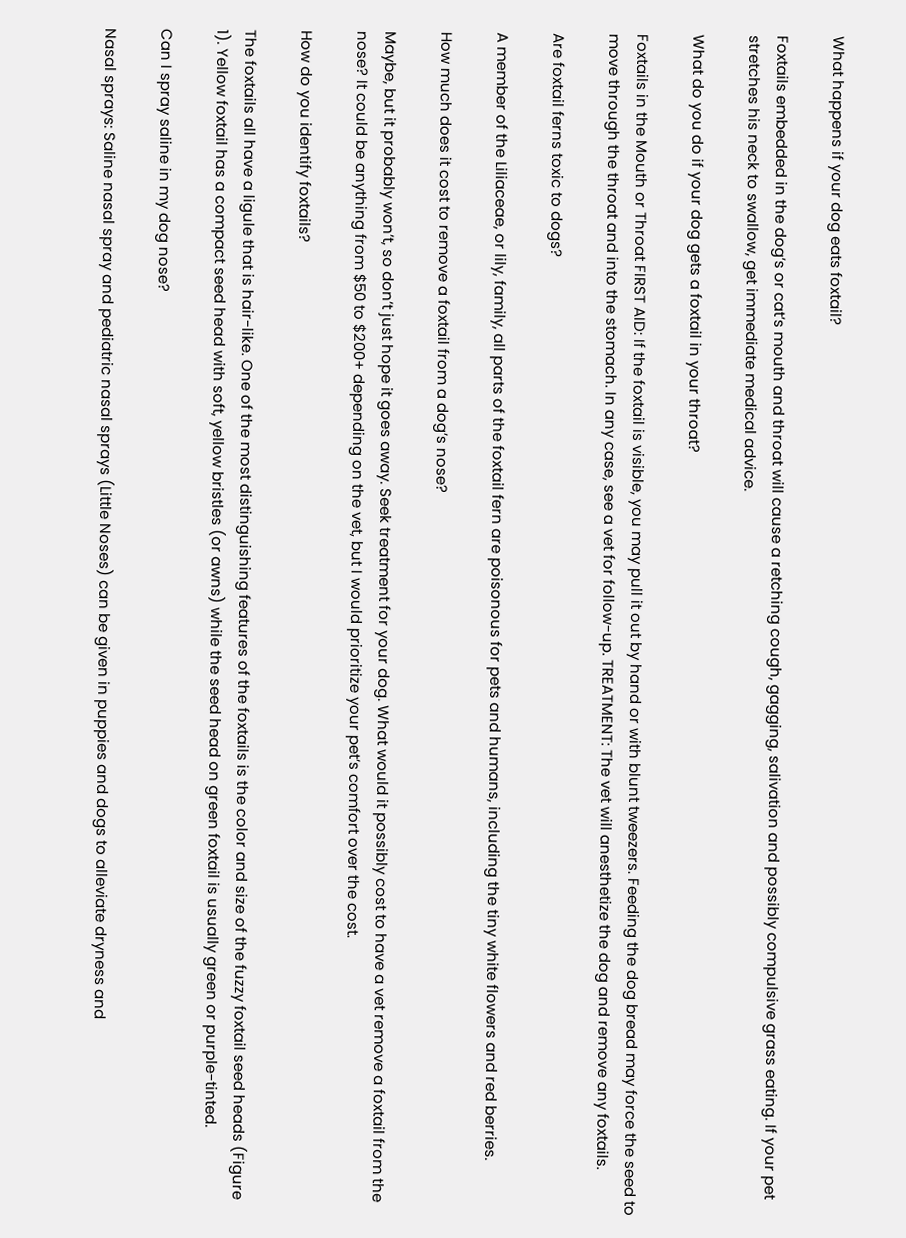What happens if your dog eats foxtail?

Foxtails embedded in the dog’s or cat’s mouth and throat will cause a retching cough, gagging, salivation and possibly compulsive grass eating. If your pet stretches his neck to swallow, get immediate medical advice.

What do you do if your dog gets a foxtail in your throat?

Foxtails in the Mouth or Throat FIRST AID: If the foxtail is visible, you may pull it out by hand or with blunt tweezers. Feeding the dog bread may force the seed to move through the throat and into the stomach. In any case, see a vet for follow-up. TREATMENT: The vet will anesthetize the dog and remove any foxtails.

Are foxtail ferns toxic to dogs?

A member of the Liliaceae, or lily, family, all parts of the foxtail fern are poisonous for pets and humans, including the tiny white flowers and red berries.

How much does it cost to remove a foxtail from a dog’s nose?

Maybe, but it probably won’t, so don’t just hope it goes away. Seek treatment for your dog. What would it possibly cost to have a vet remove a foxtail from the nose? It could be anything from $50 to $200+ depending on the vet, but I would prioritize your pet’s comfort over the cost.

How do you identify foxtails?

The foxtails all have a ligule that is hair-like. One of the most distinguishing features of the foxtails is the color and size of the fuzzy foxtail seed heads (Figure 1). Yellow foxtail has a compact seed head with soft, yellow bristles (or awns) while the seed head on green foxtail is usually green or purple-tinted.

Can I spray saline in my dog nose?

Nasal sprays: Saline nasal spray and pediatric nasal sprays (Little Noses) can be given in puppies and dogs to alleviate dryness and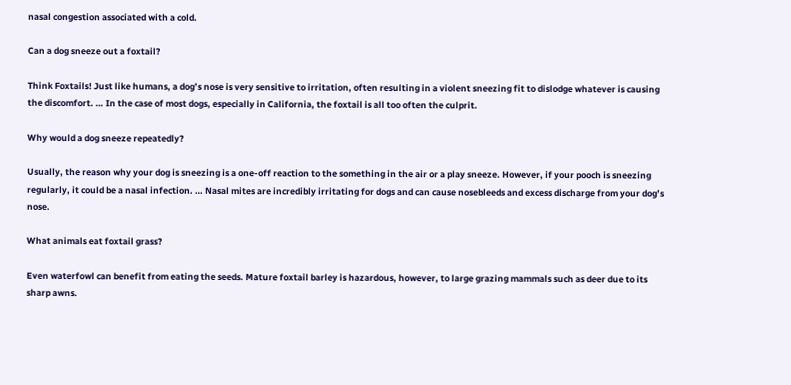nasal congestion associated with a cold.

Can a dog sneeze out a foxtail?

Think Foxtails! Just like humans, a dog’s nose is very sensitive to irritation, often resulting in a violent sneezing fit to dislodge whatever is causing the discomfort. … In the case of most dogs, especially in California, the foxtail is all too often the culprit.

Why would a dog sneeze repeatedly?

Usually, the reason why your dog is sneezing is a one-off reaction to the something in the air or a play sneeze. However, if your pooch is sneezing regularly, it could be a nasal infection. … Nasal mites are incredibly irritating for dogs and can cause nosebleeds and excess discharge from your dog’s nose.

What animals eat foxtail grass?

Even waterfowl can benefit from eating the seeds. Mature foxtail barley is hazardous, however, to large grazing mammals such as deer due to its sharp awns.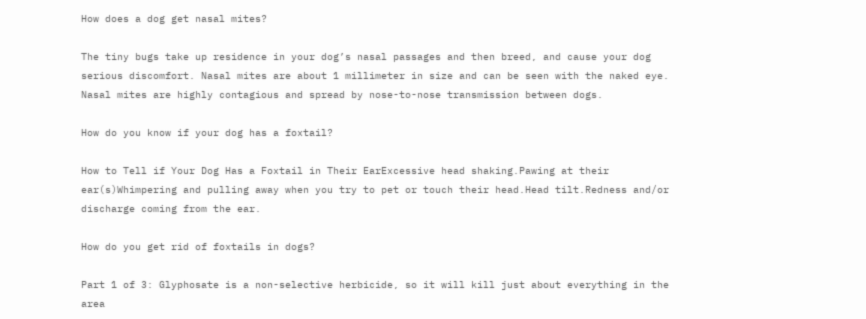How does a dog get nasal mites?

The tiny bugs take up residence in your dog’s nasal passages and then breed, and cause your dog serious discomfort. Nasal mites are about 1 millimeter in size and can be seen with the naked eye. Nasal mites are highly contagious and spread by nose-to-nose transmission between dogs.

How do you know if your dog has a foxtail?

How to Tell if Your Dog Has a Foxtail in Their EarExcessive head shaking.Pawing at their ear(s)Whimpering and pulling away when you try to pet or touch their head.Head tilt.Redness and/or discharge coming from the ear.

How do you get rid of foxtails in dogs?

Part 1 of 3: Glyphosate is a non-selective herbicide, so it will kill just about everything in the area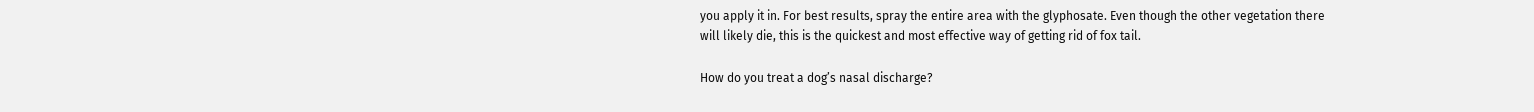you apply it in. For best results, spray the entire area with the glyphosate. Even though the other vegetation there will likely die, this is the quickest and most effective way of getting rid of fox tail.

How do you treat a dog’s nasal discharge?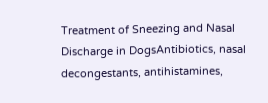Treatment of Sneezing and Nasal Discharge in DogsAntibiotics, nasal decongestants, antihistamines,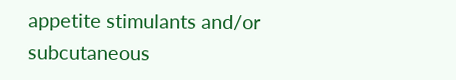appetite stimulants and/or subcutaneous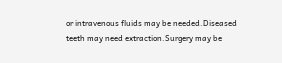or intravenous fluids may be needed.Diseased teeth may need extraction.Surgery may be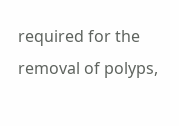required for the removal of polyps,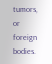tumors, or foreign bodies.